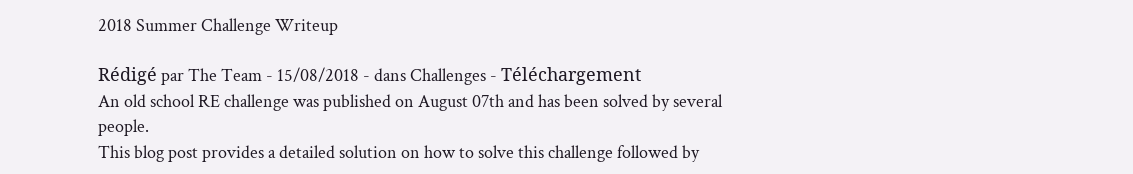2018 Summer Challenge Writeup

Rédigé par The Team - 15/08/2018 - dans Challenges - Téléchargement
An old school RE challenge was published on August 07th and has been solved by several people.
This blog post provides a detailed solution on how to solve this challenge followed by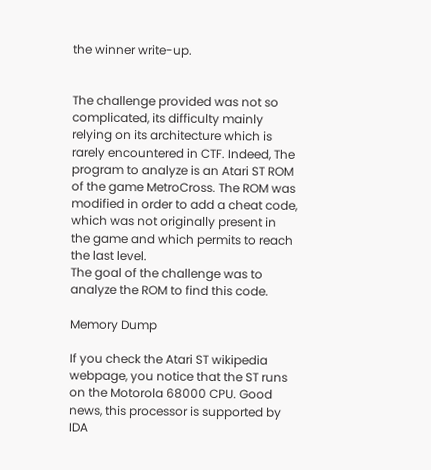the winner write-up.


The challenge provided was not so complicated, its difficulty mainly relying on its architecture which is rarely encountered in CTF. Indeed, The program to analyze is an Atari ST ROM of the game MetroCross. The ROM was modified in order to add a cheat code, which was not originally present in the game and which permits to reach the last level.
The goal of the challenge was to analyze the ROM to find this code.

Memory Dump

If you check the Atari ST wikipedia webpage, you notice that the ST runs on the Motorola 68000 CPU. Good news, this processor is supported by IDA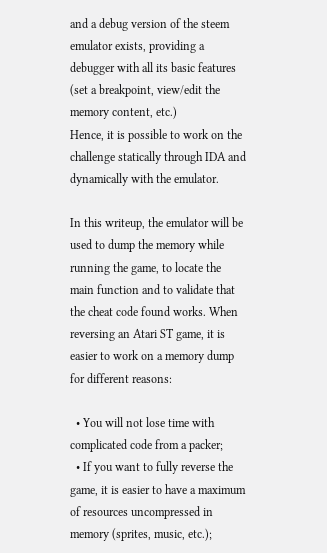and a debug version of the steem emulator exists, providing a debugger with all its basic features (set a breakpoint, view/edit the memory content, etc.)
Hence, it is possible to work on the challenge statically through IDA and dynamically with the emulator.

In this writeup, the emulator will be used to dump the memory while running the game, to locate the main function and to validate that the cheat code found works. When reversing an Atari ST game, it is easier to work on a memory dump for different reasons:

  • You will not lose time with complicated code from a packer;
  • If you want to fully reverse the game, it is easier to have a maximum of resources uncompressed in memory (sprites, music, etc.);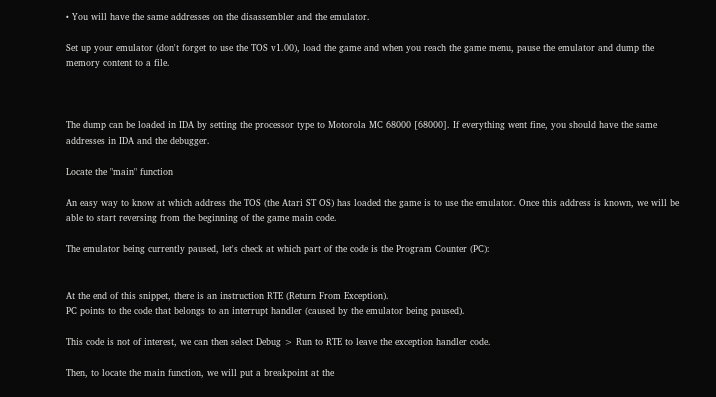• You will have the same addresses on the disassembler and the emulator.

Set up your emulator (don't forget to use the TOS v1.00), load the game and when you reach the game menu, pause the emulator and dump the memory content to a file.



The dump can be loaded in IDA by setting the processor type to Motorola MC 68000 [68000]. If everything went fine, you should have the same addresses in IDA and the debugger.

Locate the "main" function

An easy way to know at which address the TOS (the Atari ST OS) has loaded the game is to use the emulator. Once this address is known, we will be able to start reversing from the beginning of the game main code.

The emulator being currently paused, let's check at which part of the code is the Program Counter (PC):


At the end of this snippet, there is an instruction RTE (Return From Exception).
PC points to the code that belongs to an interrupt handler (caused by the emulator being paused).

This code is not of interest, we can then select Debug > Run to RTE to leave the exception handler code.

Then, to locate the main function, we will put a breakpoint at the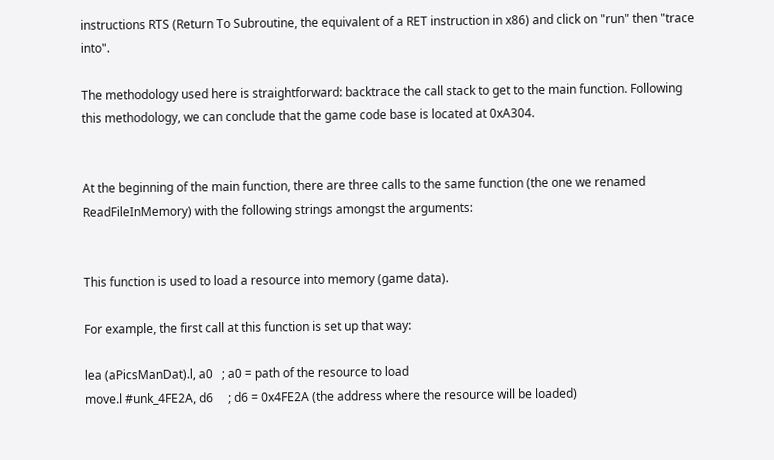instructions RTS (Return To Subroutine, the equivalent of a RET instruction in x86) and click on "run" then "trace into".

The methodology used here is straightforward: backtrace the call stack to get to the main function. Following this methodology, we can conclude that the game code base is located at 0xA304.


At the beginning of the main function, there are three calls to the same function (the one we renamed ReadFileInMemory) with the following strings amongst the arguments:


This function is used to load a resource into memory (game data).

For example, the first call at this function is set up that way:

lea (aPicsManDat).l, a0   ; a0 = path of the resource to load
move.l #unk_4FE2A, d6     ; d6 = 0x4FE2A (the address where the resource will be loaded)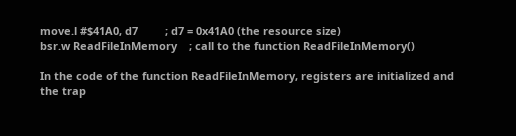move.l #$41A0, d7         ; d7 = 0x41A0 (the resource size)
bsr.w ReadFileInMemory    ; call to the function ReadFileInMemory()

In the code of the function ReadFileInMemory, registers are initialized and the trap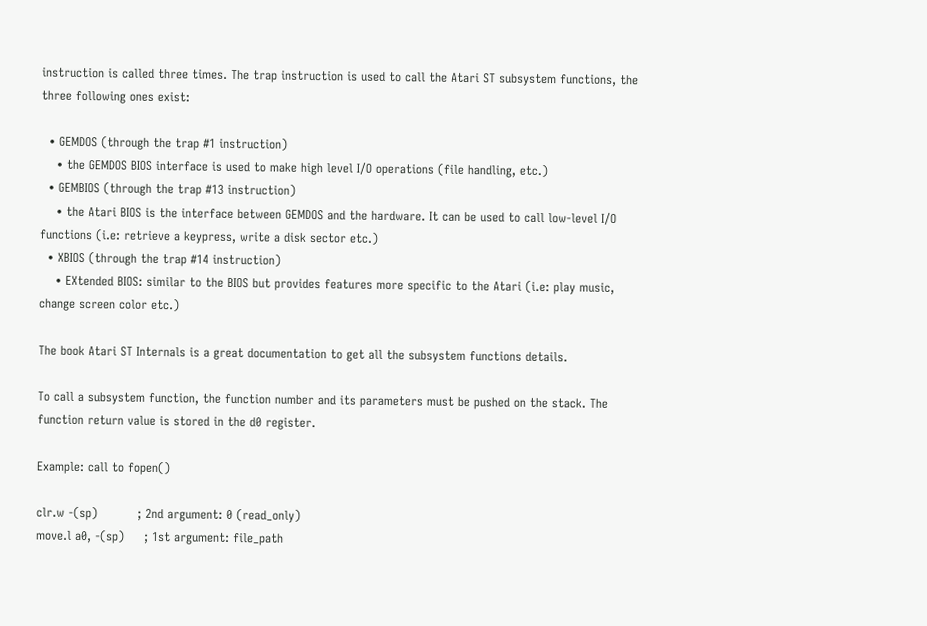instruction is called three times. The trap instruction is used to call the Atari ST subsystem functions, the three following ones exist:

  • GEMDOS (through the trap #1 instruction)
    • the GEMDOS BIOS interface is used to make high level I/O operations (file handling, etc.)
  • GEMBIOS (through the trap #13 instruction)
    • the Atari BIOS is the interface between GEMDOS and the hardware. It can be used to call low-level I/O functions (i.e: retrieve a keypress, write a disk sector etc.)
  • XBIOS (through the trap #14 instruction)
    • EXtended BIOS: similar to the BIOS but provides features more specific to the Atari (i.e: play music, change screen color etc.)

The book Atari ST Internals is a great documentation to get all the subsystem functions details.

To call a subsystem function, the function number and its parameters must be pushed on the stack. The function return value is stored in the d0 register.

Example: call to fopen()

clr.w -(sp)          ; 2nd argument: 0 (read_only)
move.l a0, -(sp)     ; 1st argument: file_path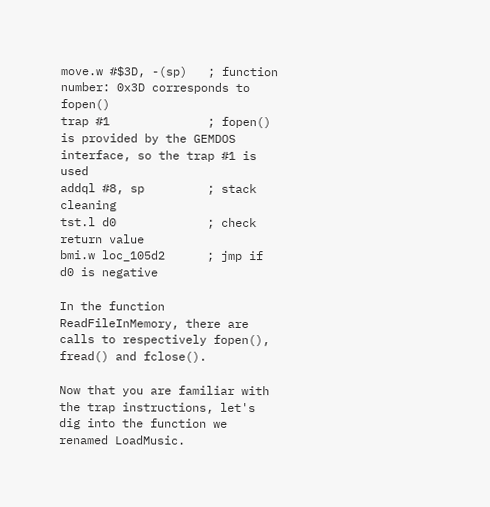move.w #$3D, -(sp)   ; function number: 0x3D corresponds to fopen()
trap #1              ; fopen() is provided by the GEMDOS interface, so the trap #1 is used
addql #8, sp         ; stack cleaning
tst.l d0             ; check return value
bmi.w loc_105d2      ; jmp if d0 is negative

In the function ReadFileInMemory, there are calls to respectively fopen(), fread() and fclose().

Now that you are familiar with the trap instructions, let's dig into the function we renamed LoadMusic.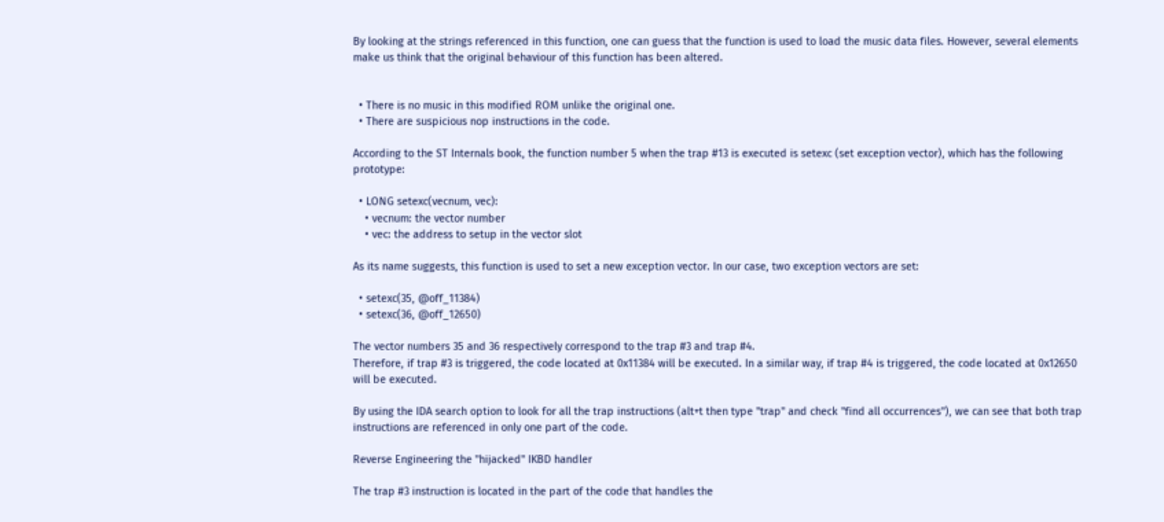By looking at the strings referenced in this function, one can guess that the function is used to load the music data files. However, several elements make us think that the original behaviour of this function has been altered.


  • There is no music in this modified ROM unlike the original one.
  • There are suspicious nop instructions in the code.

According to the ST Internals book, the function number 5 when the trap #13 is executed is setexc (set exception vector), which has the following prototype:

  • LONG setexc(vecnum, vec):
    • vecnum: the vector number
    • vec: the address to setup in the vector slot

As its name suggests, this function is used to set a new exception vector. In our case, two exception vectors are set:

  • setexc(35, @off_11384)
  • setexc(36, @off_12650)

The vector numbers 35 and 36 respectively correspond to the trap #3 and trap #4.
Therefore, if trap #3 is triggered, the code located at 0x11384 will be executed. In a similar way, if trap #4 is triggered, the code located at 0x12650 will be executed.

By using the IDA search option to look for all the trap instructions (alt+t then type "trap" and check "find all occurrences"), we can see that both trap instructions are referenced in only one part of the code.

Reverse Engineering the "hijacked" IKBD handler

The trap #3 instruction is located in the part of the code that handles the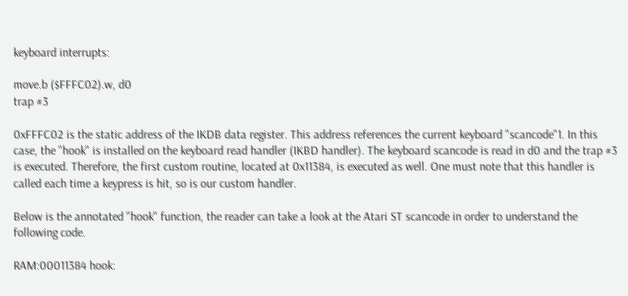keyboard interrupts:

move.b ($FFFC02).w, d0
trap #3

0xFFFC02 is the static address of the IKDB data register. This address references the current keyboard "scancode"1. In this case, the "hook" is installed on the keyboard read handler (IKBD handler). The keyboard scancode is read in d0 and the trap #3 is executed. Therefore, the first custom routine, located at 0x11384, is executed as well. One must note that this handler is called each time a keypress is hit, so is our custom handler.

Below is the annotated "hook" function, the reader can take a look at the Atari ST scancode in order to understand the following code.

RAM:00011384 hook: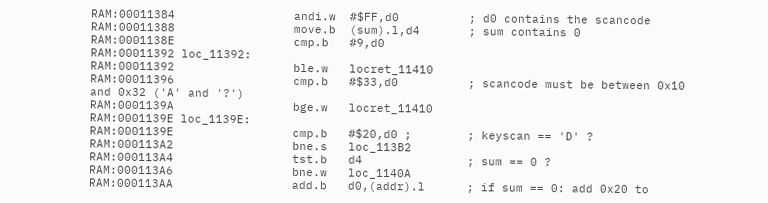RAM:00011384                 andi.w  #$FF,d0          ; d0 contains the scancode
RAM:00011388                 move.b  (sum).l,d4       ; sum contains 0
RAM:0001138E                 cmp.b   #9,d0
RAM:00011392 loc_11392:
RAM:00011392                 ble.w   locret_11410
RAM:00011396                 cmp.b   #$33,d0          ; scancode must be between 0x10 and 0x32 ('A' and '?')
RAM:0001139A                 bge.w   locret_11410
RAM:0001139E loc_1139E:
RAM:0001139E                 cmp.b   #$20,d0 ;        ; keyscan == 'D' ?
RAM:000113A2                 bne.s   loc_113B2
RAM:000113A4                 tst.b   d4               ; sum == 0 ?
RAM:000113A6                 bne.w   loc_1140A
RAM:000113AA                 add.b   d0,(addr).l      ; if sum == 0: add 0x20 to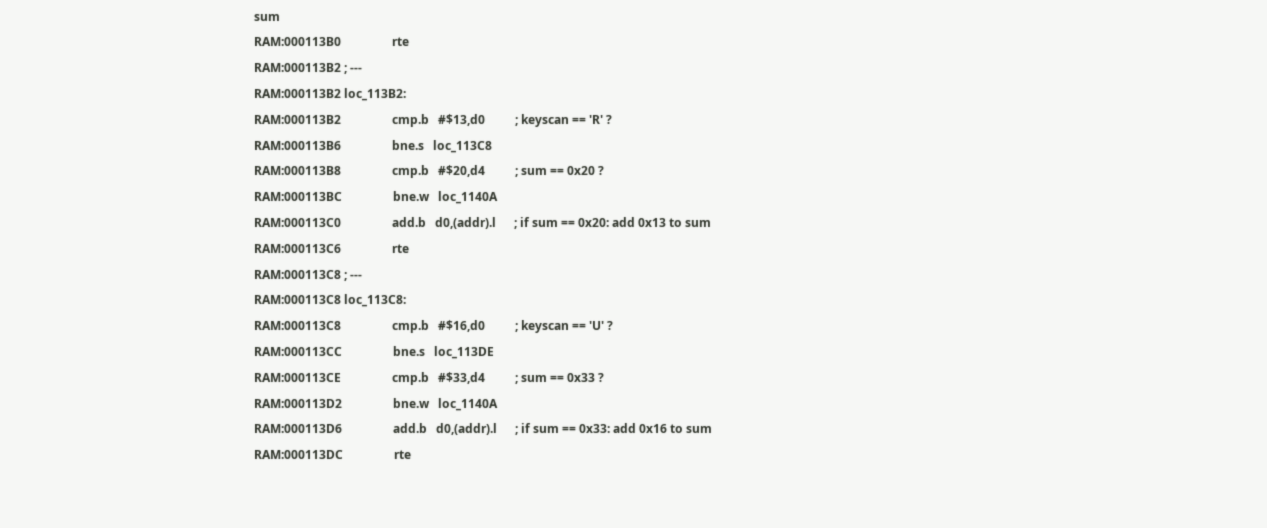sum
RAM:000113B0                 rte
RAM:000113B2 ; ---
RAM:000113B2 loc_113B2:
RAM:000113B2                 cmp.b   #$13,d0          ; keyscan == 'R' ?
RAM:000113B6                 bne.s   loc_113C8
RAM:000113B8                 cmp.b   #$20,d4          ; sum == 0x20 ?
RAM:000113BC                 bne.w   loc_1140A
RAM:000113C0                 add.b   d0,(addr).l      ; if sum == 0x20: add 0x13 to sum
RAM:000113C6                 rte
RAM:000113C8 ; ---
RAM:000113C8 loc_113C8:
RAM:000113C8                 cmp.b   #$16,d0          ; keyscan == 'U' ?
RAM:000113CC                 bne.s   loc_113DE
RAM:000113CE                 cmp.b   #$33,d4          ; sum == 0x33 ?
RAM:000113D2                 bne.w   loc_1140A
RAM:000113D6                 add.b   d0,(addr).l      ; if sum == 0x33: add 0x16 to sum
RAM:000113DC                 rte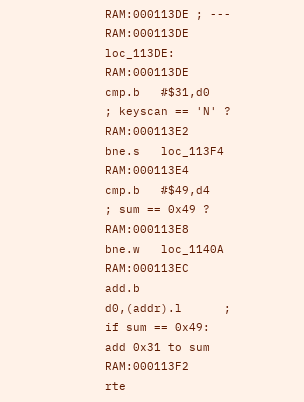RAM:000113DE ; ---
RAM:000113DE loc_113DE:
RAM:000113DE                 cmp.b   #$31,d0          ; keyscan == 'N' ?
RAM:000113E2                 bne.s   loc_113F4
RAM:000113E4                 cmp.b   #$49,d4          ; sum == 0x49 ?
RAM:000113E8                 bne.w   loc_1140A
RAM:000113EC                 add.b   d0,(addr).l      ; if sum == 0x49: add 0x31 to sum
RAM:000113F2                 rte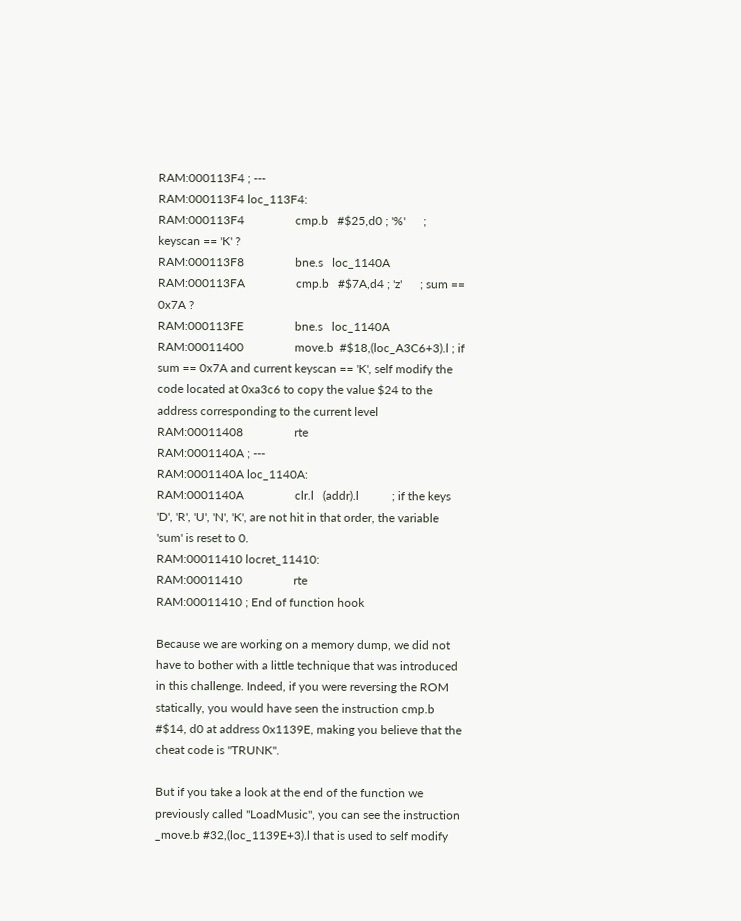RAM:000113F4 ; ---
RAM:000113F4 loc_113F4:
RAM:000113F4                 cmp.b   #$25,d0 ; '%'      ; keyscan == 'K' ?
RAM:000113F8                 bne.s   loc_1140A
RAM:000113FA                 cmp.b   #$7A,d4 ; 'z'      ; sum == 0x7A ?
RAM:000113FE                 bne.s   loc_1140A
RAM:00011400                 move.b  #$18,(loc_A3C6+3).l ; if sum == 0x7A and current keyscan == 'K', self modify the code located at 0xa3c6 to copy the value $24 to the address corresponding to the current level
RAM:00011408                 rte
RAM:0001140A ; ---
RAM:0001140A loc_1140A:
RAM:0001140A                 clr.l   (addr).l           ; if the keys 'D', 'R', 'U', 'N', 'K', are not hit in that order, the variable 'sum' is reset to 0.
RAM:00011410 locret_11410:
RAM:00011410                 rte
RAM:00011410 ; End of function hook

Because we are working on a memory dump, we did not have to bother with a little technique that was introduced in this challenge. Indeed, if you were reversing the ROM statically, you would have seen the instruction cmp.b #$14, d0 at address 0x1139E, making you believe that the cheat code is "TRUNK".

But if you take a look at the end of the function we previously called "LoadMusic", you can see the instruction _move.b #32,(loc_1139E+3).l that is used to self modify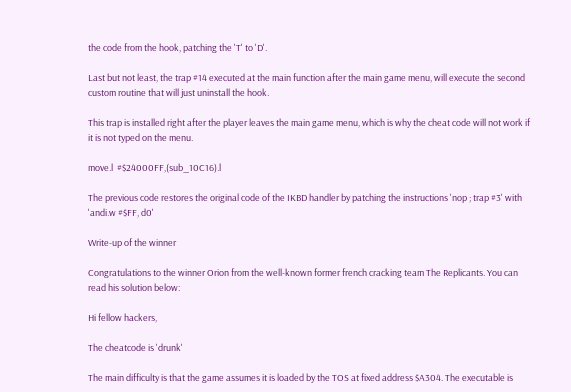the code from the hook, patching the 'T' to 'D'.

Last but not least, the trap #14 executed at the main function after the main game menu, will execute the second custom routine that will just uninstall the hook.

This trap is installed right after the player leaves the main game menu, which is why the cheat code will not work if it is not typed on the menu.

move.l  #$24000FF,(sub_10C16).l

The previous code restores the original code of the IKBD handler by patching the instructions 'nop ; trap #3' with 'andi.w #$FF, d0'

Write-up of the winner

Congratulations to the winner Orion from the well-known former french cracking team The Replicants. You can read his solution below:

Hi fellow hackers,

The cheatcode is 'drunk'

The main difficulty is that the game assumes it is loaded by the TOS at fixed address $A304. The executable is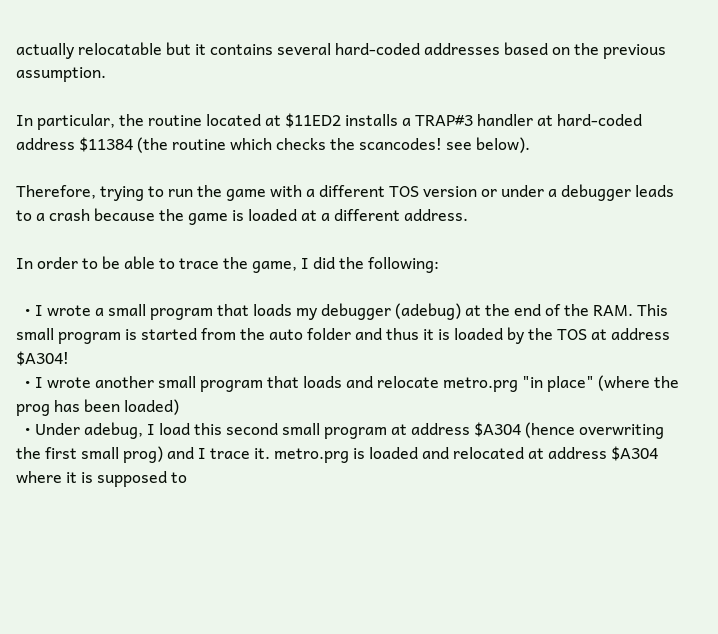actually relocatable but it contains several hard-coded addresses based on the previous assumption.

In particular, the routine located at $11ED2 installs a TRAP#3 handler at hard-coded address $11384 (the routine which checks the scancodes! see below).

Therefore, trying to run the game with a different TOS version or under a debugger leads to a crash because the game is loaded at a different address.

In order to be able to trace the game, I did the following:

  • I wrote a small program that loads my debugger (adebug) at the end of the RAM. This small program is started from the auto folder and thus it is loaded by the TOS at address $A304!
  • I wrote another small program that loads and relocate metro.prg "in place" (where the prog has been loaded)
  • Under adebug, I load this second small program at address $A304 (hence overwriting the first small prog) and I trace it. metro.prg is loaded and relocated at address $A304 where it is supposed to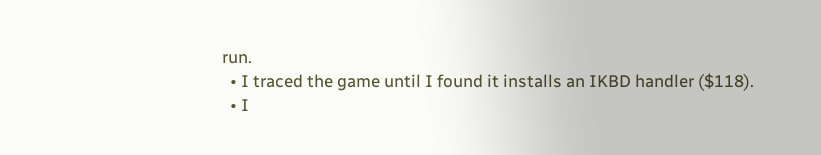run.
  • I traced the game until I found it installs an IKBD handler ($118).
  • I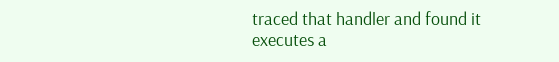traced that handler and found it executes a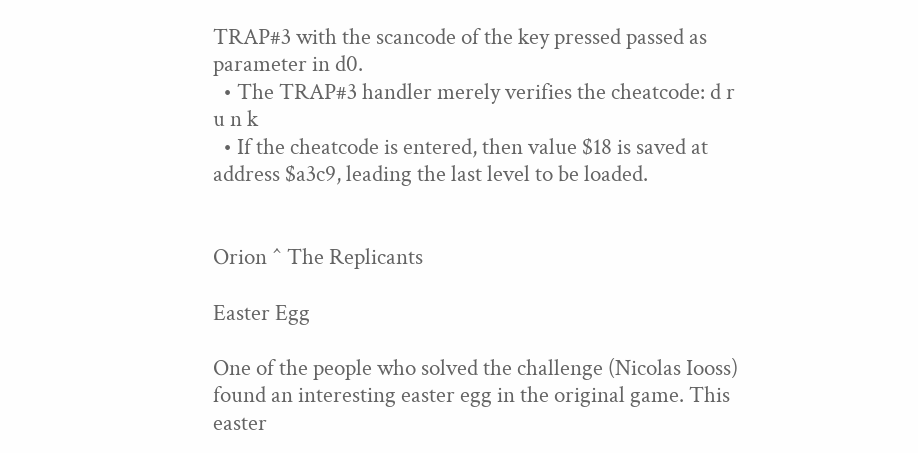TRAP#3 with the scancode of the key pressed passed as parameter in d0.
  • The TRAP#3 handler merely verifies the cheatcode: d r u n k
  • If the cheatcode is entered, then value $18 is saved at address $a3c9, leading the last level to be loaded.


Orion ^ The Replicants

Easter Egg

One of the people who solved the challenge (Nicolas Iooss) found an interesting easter egg in the original game. This easter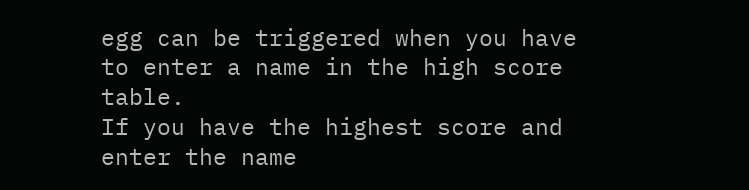egg can be triggered when you have to enter a name in the high score table.
If you have the highest score and enter the name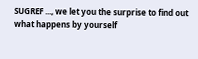SUGREF ..., we let you the surprise to find out what happens by yourself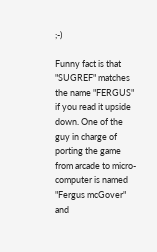;-)

Funny fact is that "SUGREF" matches the name "FERGUS" if you read it upside down. One of the guy in charge of porting the game from arcade to micro-computer is named "Fergus mcGover" and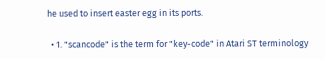he used to insert easter egg in its ports.

  • 1. "scancode" is the term for "key-code" in Atari ST terminology